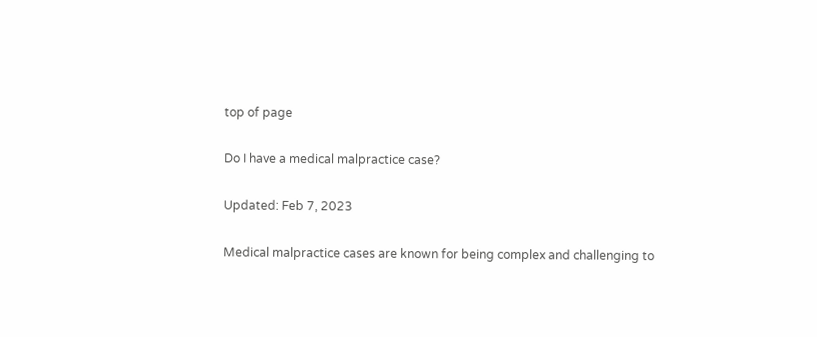top of page

Do I have a medical malpractice case?

Updated: Feb 7, 2023

Medical malpractice cases are known for being complex and challenging to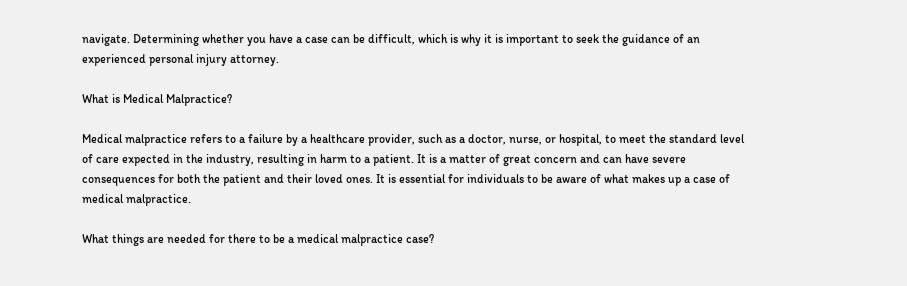navigate. Determining whether you have a case can be difficult, which is why it is important to seek the guidance of an experienced personal injury attorney.

What is Medical Malpractice?

Medical malpractice refers to a failure by a healthcare provider, such as a doctor, nurse, or hospital, to meet the standard level of care expected in the industry, resulting in harm to a patient. It is a matter of great concern and can have severe consequences for both the patient and their loved ones. It is essential for individuals to be aware of what makes up a case of medical malpractice.

What things are needed for there to be a medical malpractice case?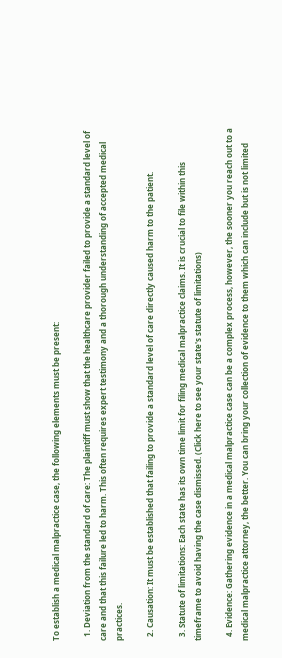To establish a medical malpractice case, the following elements must be present:

  1. Deviation from the standard of care: The plaintiff must show that the healthcare provider failed to provide a standard level of care and that this failure led to harm. This often requires expert testimony and a thorough understanding of accepted medical practices.

  2. Causation: It must be established that failing to provide a standard level of care directly caused harm to the patient.

  3. Statute of limitations: Each state has its own time limit for filing medical malpractice claims. It is crucial to file within this timeframe to avoid having the case dismissed. (Click here to see your state's statute of limitations)

  4. Evidence: Gathering evidence in a medical malpractice case can be a complex process, however, the sooner you reach out to a medical malpractice attorney, the better. You can bring your collection of evidence to them which can include but is not limited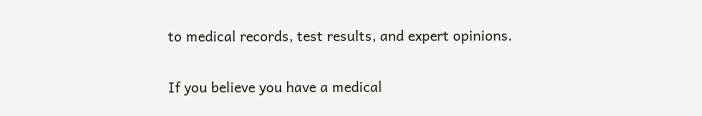to medical records, test results, and expert opinions.

If you believe you have a medical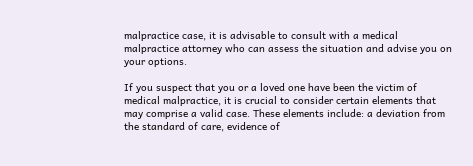malpractice case, it is advisable to consult with a medical malpractice attorney who can assess the situation and advise you on your options.

If you suspect that you or a loved one have been the victim of medical malpractice, it is crucial to consider certain elements that may comprise a valid case. These elements include: a deviation from the standard of care, evidence of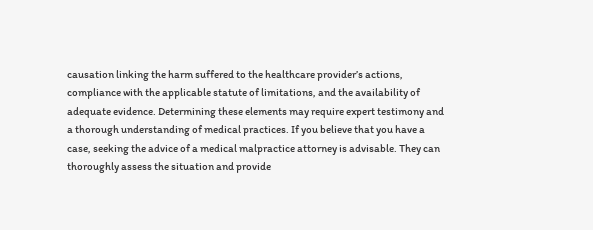causation linking the harm suffered to the healthcare provider’s actions, compliance with the applicable statute of limitations, and the availability of adequate evidence. Determining these elements may require expert testimony and a thorough understanding of medical practices. If you believe that you have a case, seeking the advice of a medical malpractice attorney is advisable. They can thoroughly assess the situation and provide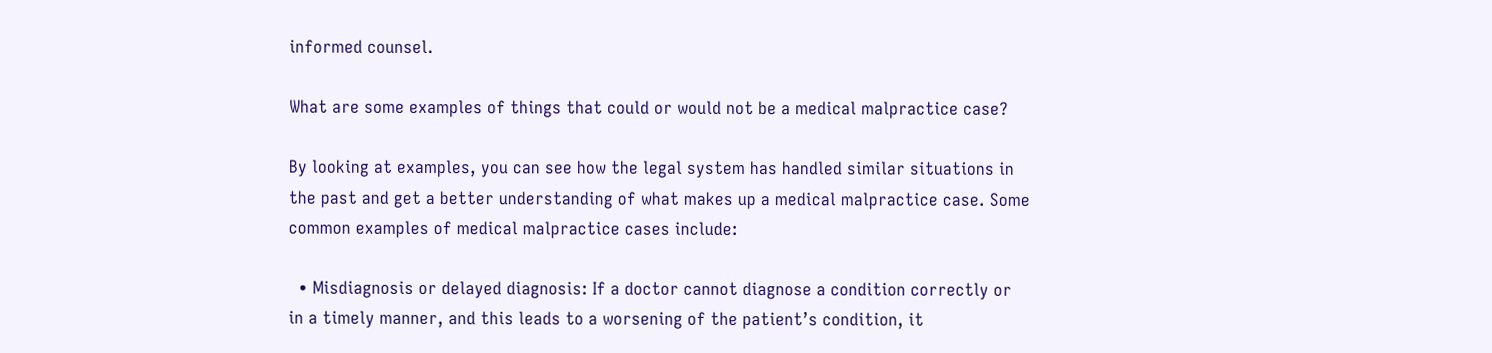informed counsel.

What are some examples of things that could or would not be a medical malpractice case?

By looking at examples, you can see how the legal system has handled similar situations in the past and get a better understanding of what makes up a medical malpractice case. Some common examples of medical malpractice cases include:

  • Misdiagnosis or delayed diagnosis: If a doctor cannot diagnose a condition correctly or in a timely manner, and this leads to a worsening of the patient’s condition, it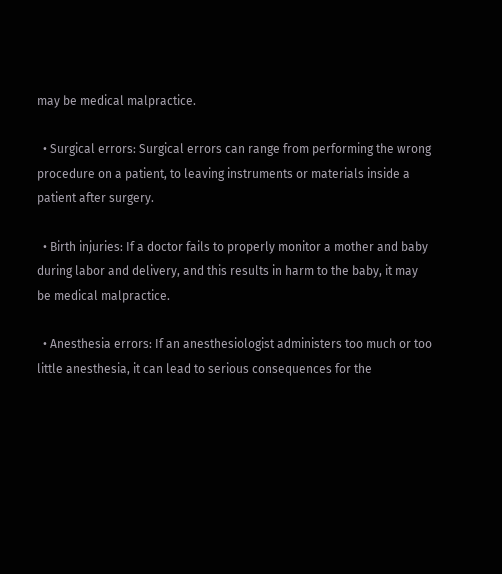may be medical malpractice.

  • Surgical errors: Surgical errors can range from performing the wrong procedure on a patient, to leaving instruments or materials inside a patient after surgery.

  • Birth injuries: If a doctor fails to properly monitor a mother and baby during labor and delivery, and this results in harm to the baby, it may be medical malpractice.

  • Anesthesia errors: If an anesthesiologist administers too much or too little anesthesia, it can lead to serious consequences for the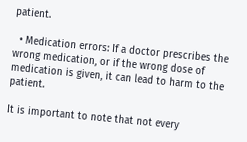patient.

  • Medication errors: If a doctor prescribes the wrong medication, or if the wrong dose of medication is given, it can lead to harm to the patient.

It is important to note that not every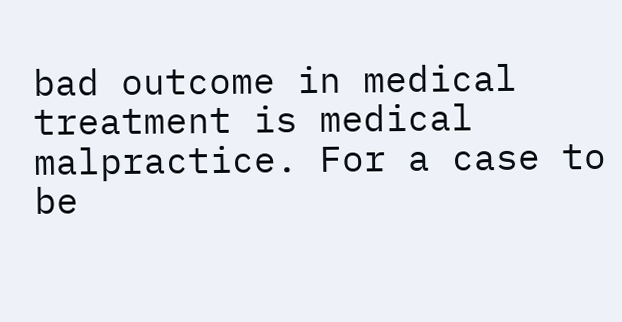bad outcome in medical treatment is medical malpractice. For a case to be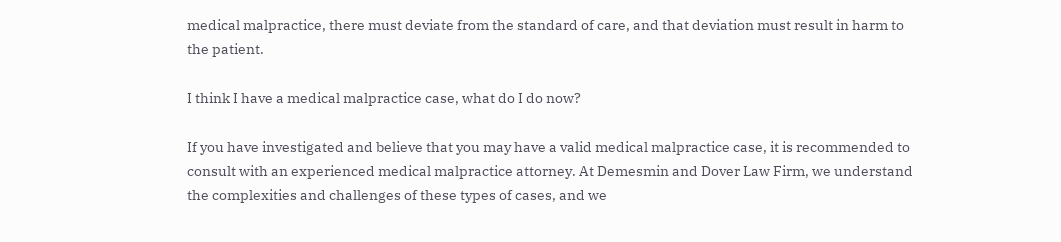medical malpractice, there must deviate from the standard of care, and that deviation must result in harm to the patient.

I think I have a medical malpractice case, what do I do now?

If you have investigated and believe that you may have a valid medical malpractice case, it is recommended to consult with an experienced medical malpractice attorney. At Demesmin and Dover Law Firm, we understand the complexities and challenges of these types of cases, and we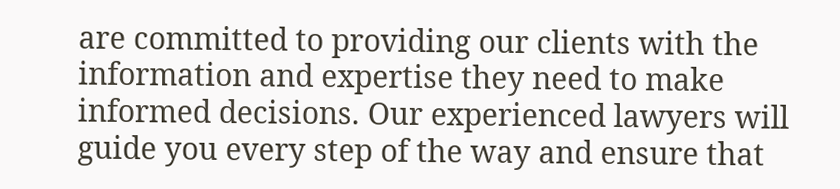are committed to providing our clients with the information and expertise they need to make informed decisions. Our experienced lawyers will guide you every step of the way and ensure that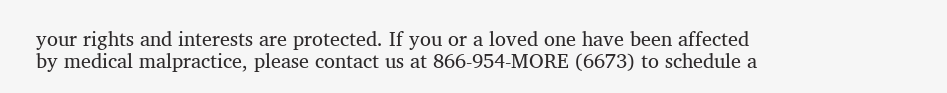your rights and interests are protected. If you or a loved one have been affected by medical malpractice, please contact us at 866-954-MORE (6673) to schedule a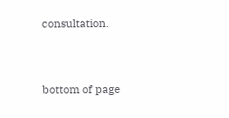consultation.



bottom of page